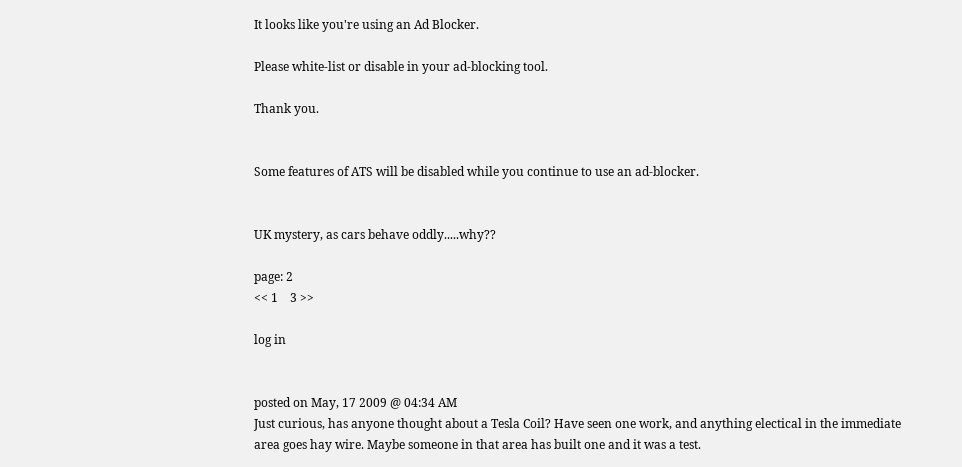It looks like you're using an Ad Blocker.

Please white-list or disable in your ad-blocking tool.

Thank you.


Some features of ATS will be disabled while you continue to use an ad-blocker.


UK mystery, as cars behave oddly.....why??

page: 2
<< 1    3 >>

log in


posted on May, 17 2009 @ 04:34 AM
Just curious, has anyone thought about a Tesla Coil? Have seen one work, and anything electical in the immediate area goes hay wire. Maybe someone in that area has built one and it was a test.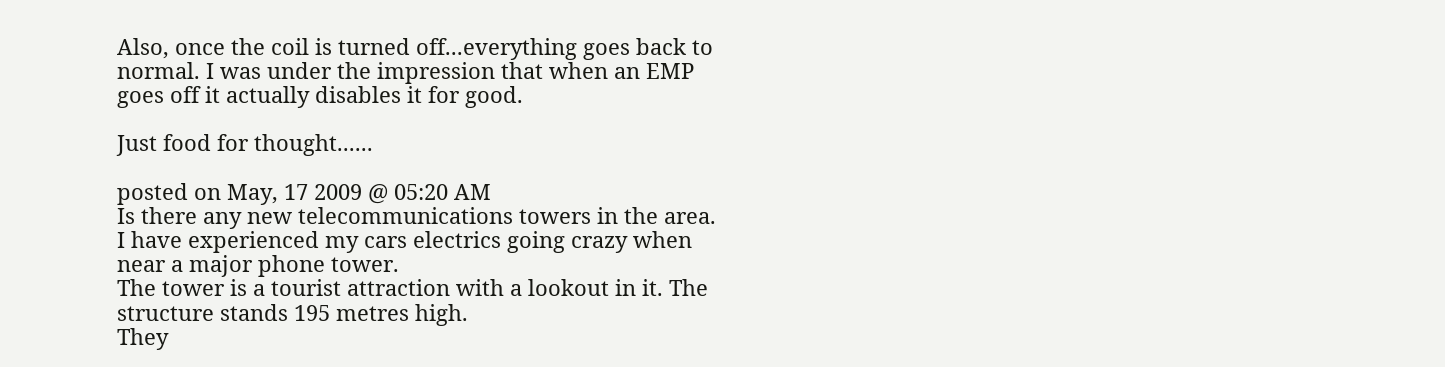Also, once the coil is turned off...everything goes back to normal. I was under the impression that when an EMP goes off it actually disables it for good.

Just food for thought......

posted on May, 17 2009 @ 05:20 AM
Is there any new telecommunications towers in the area.
I have experienced my cars electrics going crazy when near a major phone tower.
The tower is a tourist attraction with a lookout in it. The structure stands 195 metres high.
They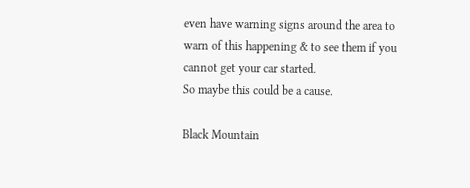even have warning signs around the area to warn of this happening & to see them if you cannot get your car started.
So maybe this could be a cause.

Black Mountain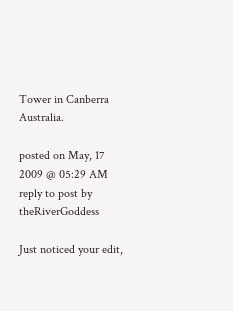Tower in Canberra Australia.

posted on May, 17 2009 @ 05:29 AM
reply to post by theRiverGoddess

Just noticed your edit,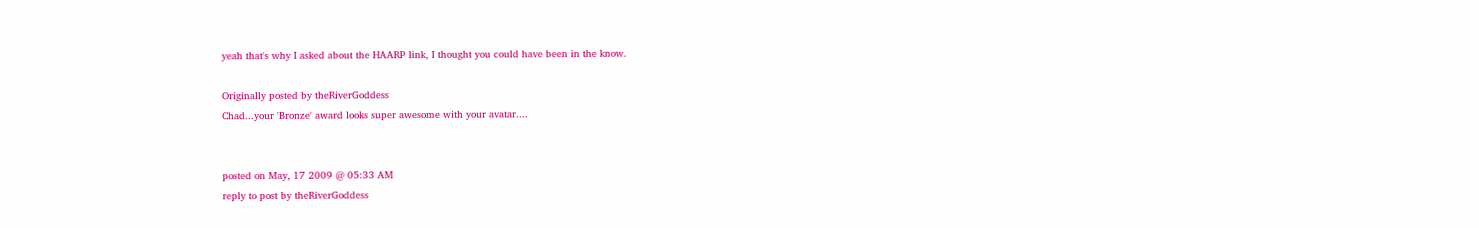yeah that's why I asked about the HAARP link, I thought you could have been in the know.

Originally posted by theRiverGoddess
Chad...your 'Bronze' award looks super awesome with your avatar....


posted on May, 17 2009 @ 05:33 AM
reply to post by theRiverGoddess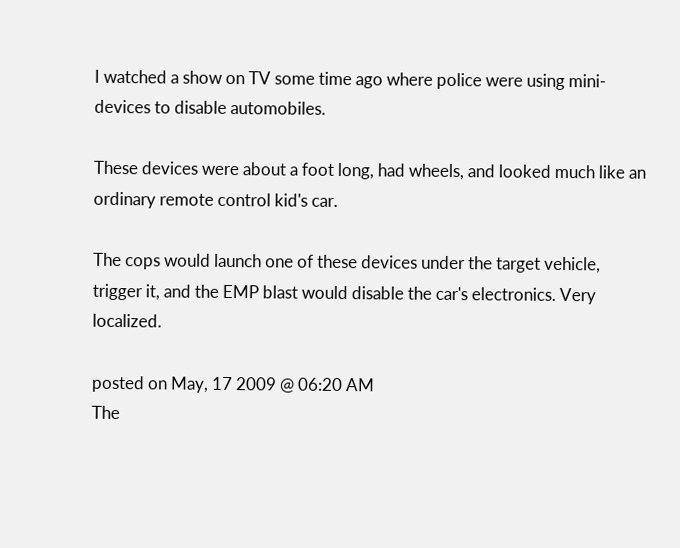I watched a show on TV some time ago where police were using mini-devices to disable automobiles.

These devices were about a foot long, had wheels, and looked much like an ordinary remote control kid's car.

The cops would launch one of these devices under the target vehicle, trigger it, and the EMP blast would disable the car's electronics. Very localized.

posted on May, 17 2009 @ 06:20 AM
The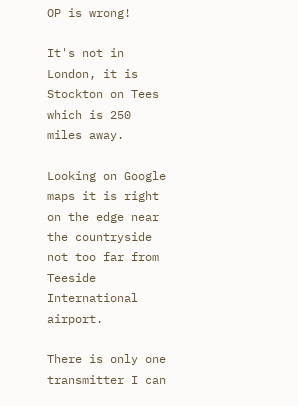OP is wrong!

It's not in London, it is Stockton on Tees which is 250 miles away.

Looking on Google maps it is right on the edge near the countryside not too far from Teeside International airport.

There is only one transmitter I can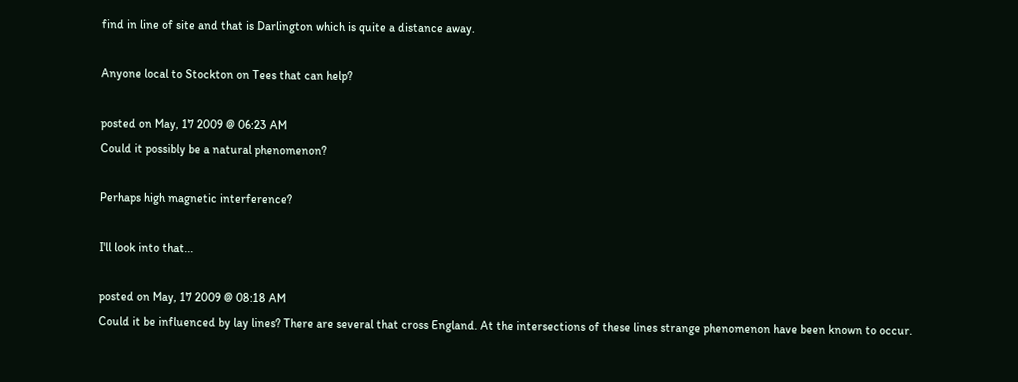find in line of site and that is Darlington which is quite a distance away.

Anyone local to Stockton on Tees that can help?

posted on May, 17 2009 @ 06:23 AM
Could it possibly be a natural phenomenon?

Perhaps high magnetic interference?

I'll look into that...

posted on May, 17 2009 @ 08:18 AM
Could it be influenced by lay lines? There are several that cross England. At the intersections of these lines strange phenomenon have been known to occur.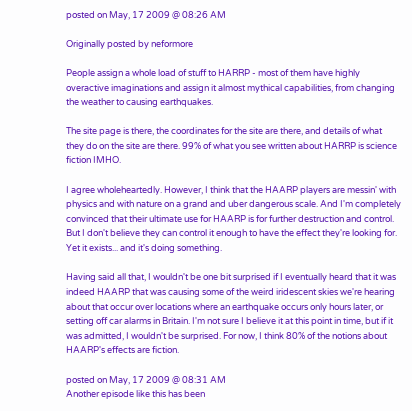posted on May, 17 2009 @ 08:26 AM

Originally posted by neformore

People assign a whole load of stuff to HARRP - most of them have highly overactive imaginations and assign it almost mythical capabilities, from changing the weather to causing earthquakes.

The site page is there, the coordinates for the site are there, and details of what they do on the site are there. 99% of what you see written about HARRP is science fiction IMHO.

I agree wholeheartedly. However, I think that the HAARP players are messin' with physics and with nature on a grand and uber dangerous scale. And I'm completely convinced that their ultimate use for HAARP is for further destruction and control. But I don't believe they can control it enough to have the effect they're looking for. Yet it exists... and it's doing something.

Having said all that, I wouldn't be one bit surprised if I eventually heard that it was indeed HAARP that was causing some of the weird iridescent skies we're hearing about that occur over locations where an earthquake occurs only hours later, or setting off car alarms in Britain. I'm not sure I believe it at this point in time, but if it was admitted, I wouldn't be surprised. For now, I think 80% of the notions about HAARP's effects are fiction.

posted on May, 17 2009 @ 08:31 AM
Another episode like this has been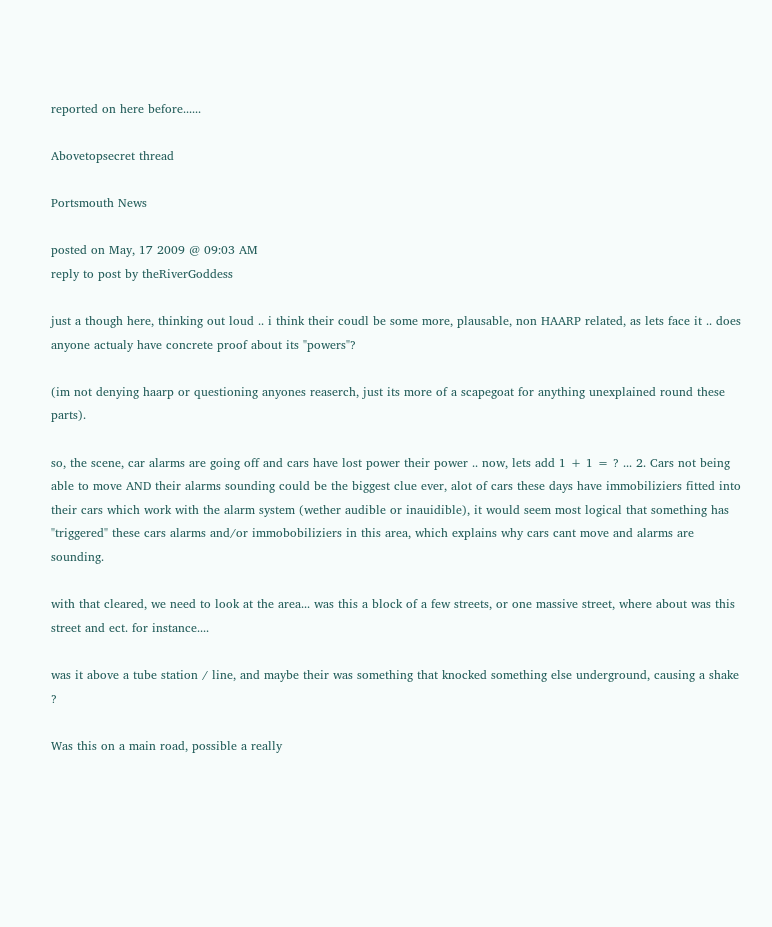reported on here before......

Abovetopsecret thread

Portsmouth News

posted on May, 17 2009 @ 09:03 AM
reply to post by theRiverGoddess

just a though here, thinking out loud .. i think their coudl be some more, plausable, non HAARP related, as lets face it .. does anyone actualy have concrete proof about its "powers"?

(im not denying haarp or questioning anyones reaserch, just its more of a scapegoat for anything unexplained round these parts).

so, the scene, car alarms are going off and cars have lost power their power .. now, lets add 1 + 1 = ? ... 2. Cars not being able to move AND their alarms sounding could be the biggest clue ever, alot of cars these days have immobiliziers fitted into their cars which work with the alarm system (wether audible or inauidible), it would seem most logical that something has "triggered" these cars alarms and/or immobobiliziers in this area, which explains why cars cant move and alarms are sounding.

with that cleared, we need to look at the area... was this a block of a few streets, or one massive street, where about was this street and ect. for instance....

was it above a tube station / line, and maybe their was something that knocked something else underground, causing a shake ?

Was this on a main road, possible a really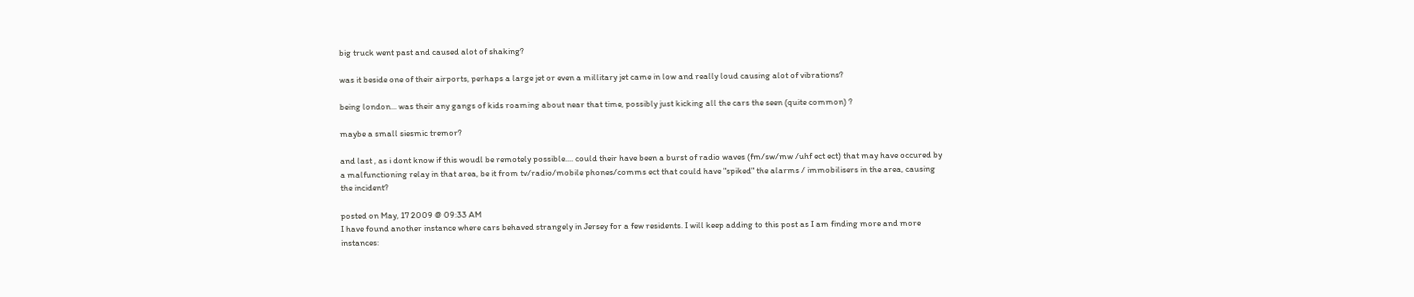big truck went past and caused alot of shaking?

was it beside one of their airports, perhaps a large jet or even a millitary jet came in low and really loud causing alot of vibrations?

being london... was their any gangs of kids roaming about near that time, possibly just kicking all the cars the seen (quite common) ?

maybe a small siesmic tremor?

and last , as i dont know if this woudl be remotely possible.... could their have been a burst of radio waves (fm/sw/mw /uhf ect ect) that may have occured by a malfunctioning relay in that area, be it from tv/radio/mobile phones/comms ect that could have "spiked" the alarms / immobilisers in the area, causing the incident?

posted on May, 17 2009 @ 09:33 AM
I have found another instance where cars behaved strangely in Jersey for a few residents. I will keep adding to this post as I am finding more and more instances: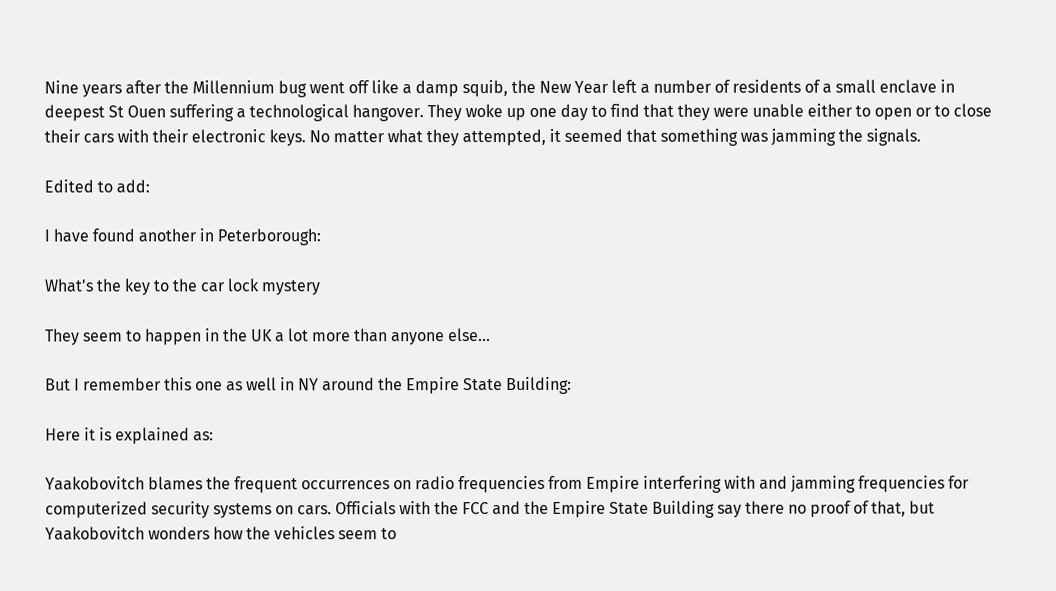Nine years after the Millennium bug went off like a damp squib, the New Year left a number of residents of a small enclave in deepest St Ouen suffering a technological hangover. They woke up one day to find that they were unable either to open or to close their cars with their electronic keys. No matter what they attempted, it seemed that something was jamming the signals.

Edited to add:

I have found another in Peterborough:

What's the key to the car lock mystery

They seem to happen in the UK a lot more than anyone else...

But I remember this one as well in NY around the Empire State Building:

Here it is explained as:

Yaakobovitch blames the frequent occurrences on radio frequencies from Empire interfering with and jamming frequencies for computerized security systems on cars. Officials with the FCC and the Empire State Building say there no proof of that, but Yaakobovitch wonders how the vehicles seem to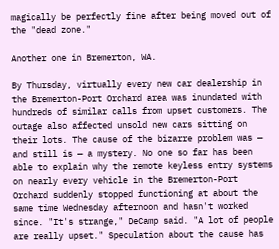magically be perfectly fine after being moved out of the "dead zone."

Another one in Bremerton, WA.

By Thursday, virtually every new car dealership in the Bremerton-Port Orchard area was inundated with hundreds of similar calls from upset customers. The outage also affected unsold new cars sitting on their lots. The cause of the bizarre problem was — and still is — a mystery. No one so far has been able to explain why the remote keyless entry systems on nearly every vehicle in the Bremerton-Port Orchard suddenly stopped functioning at about the same time Wednesday afternoon and hasn't worked since. "It's strange," DeCamp said. "A lot of people are really upset." Speculation about the cause has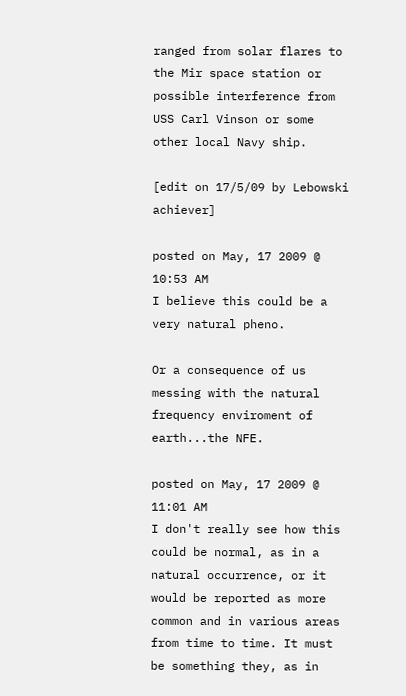ranged from solar flares to the Mir space station or possible interference from USS Carl Vinson or some other local Navy ship.

[edit on 17/5/09 by Lebowski achiever]

posted on May, 17 2009 @ 10:53 AM
I believe this could be a very natural pheno.

Or a consequence of us messing with the natural frequency enviroment of earth...the NFE.

posted on May, 17 2009 @ 11:01 AM
I don't really see how this could be normal, as in a natural occurrence, or it would be reported as more common and in various areas from time to time. It must be something they, as in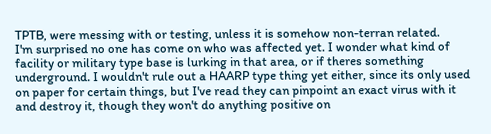TPTB, were messing with or testing, unless it is somehow non-terran related.
I'm surprised no one has come on who was affected yet. I wonder what kind of facility or military type base is lurking in that area, or if theres something underground. I wouldn't rule out a HAARP type thing yet either, since its only used on paper for certain things, but I've read they can pinpoint an exact virus with it and destroy it, though they won't do anything positive on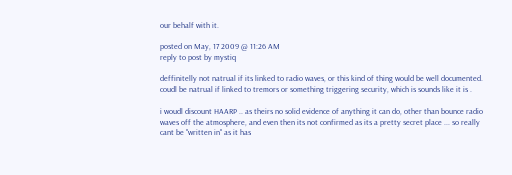our behalf with it.

posted on May, 17 2009 @ 11:26 AM
reply to post by mystiq

deffinitelly not natrual if its linked to radio waves, or this kind of thing would be well documented. coudl be natrual if linked to tremors or something triggering security, which is sounds like it is .

i woudl discount HAARP .. as theirs no solid evidence of anything it can do, other than bounce radio waves off the atmosphere, and even then its not confirmed as its a pretty secret place ... so really cant be "written in" as it has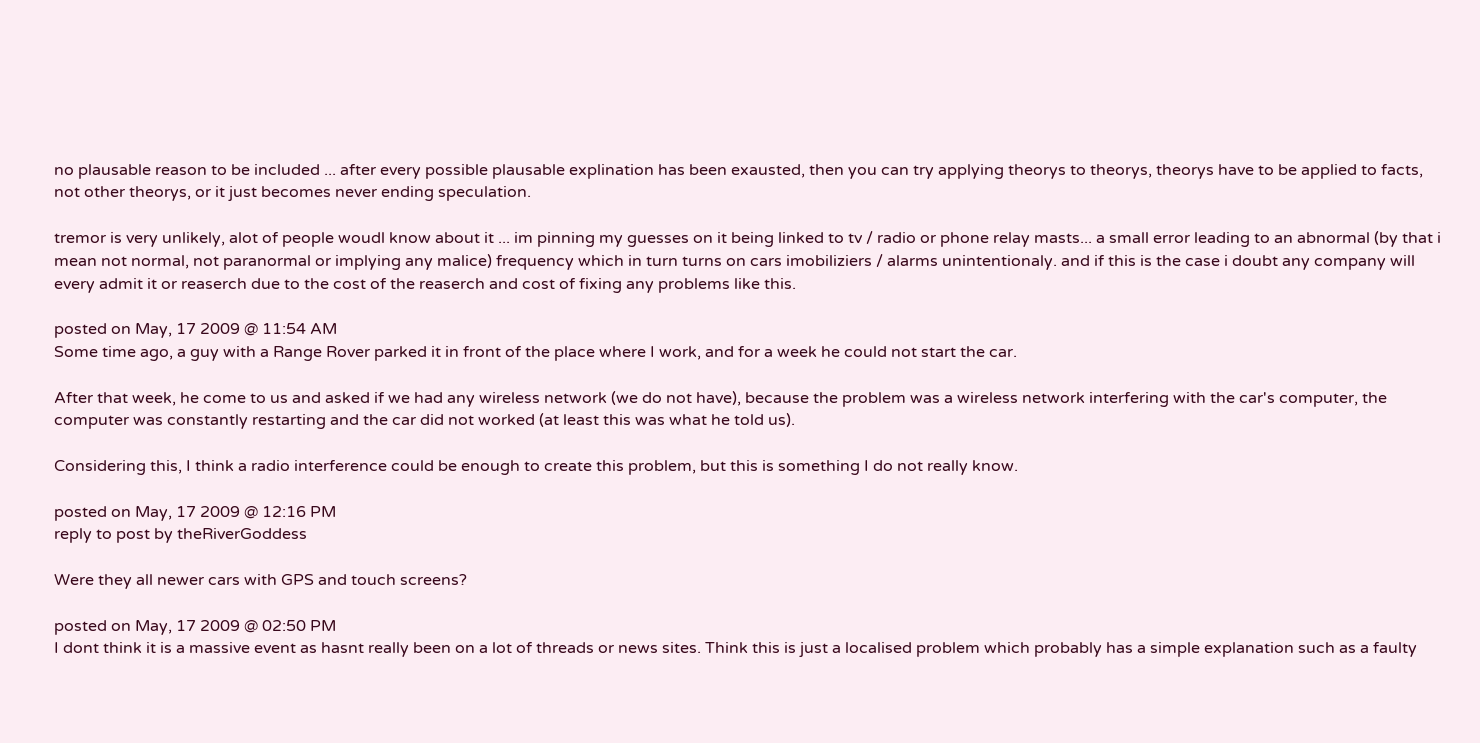no plausable reason to be included ... after every possible plausable explination has been exausted, then you can try applying theorys to theorys, theorys have to be applied to facts, not other theorys, or it just becomes never ending speculation.

tremor is very unlikely, alot of people woudl know about it ... im pinning my guesses on it being linked to tv / radio or phone relay masts... a small error leading to an abnormal (by that i mean not normal, not paranormal or implying any malice) frequency which in turn turns on cars imobiliziers / alarms unintentionaly. and if this is the case i doubt any company will every admit it or reaserch due to the cost of the reaserch and cost of fixing any problems like this.

posted on May, 17 2009 @ 11:54 AM
Some time ago, a guy with a Range Rover parked it in front of the place where I work, and for a week he could not start the car.

After that week, he come to us and asked if we had any wireless network (we do not have), because the problem was a wireless network interfering with the car's computer, the computer was constantly restarting and the car did not worked (at least this was what he told us).

Considering this, I think a radio interference could be enough to create this problem, but this is something I do not really know.

posted on May, 17 2009 @ 12:16 PM
reply to post by theRiverGoddess

Were they all newer cars with GPS and touch screens?

posted on May, 17 2009 @ 02:50 PM
I dont think it is a massive event as hasnt really been on a lot of threads or news sites. Think this is just a localised problem which probably has a simple explanation such as a faulty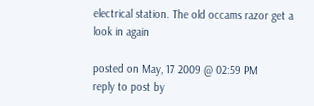electrical station. The old occams razor get a look in again

posted on May, 17 2009 @ 02:59 PM
reply to post by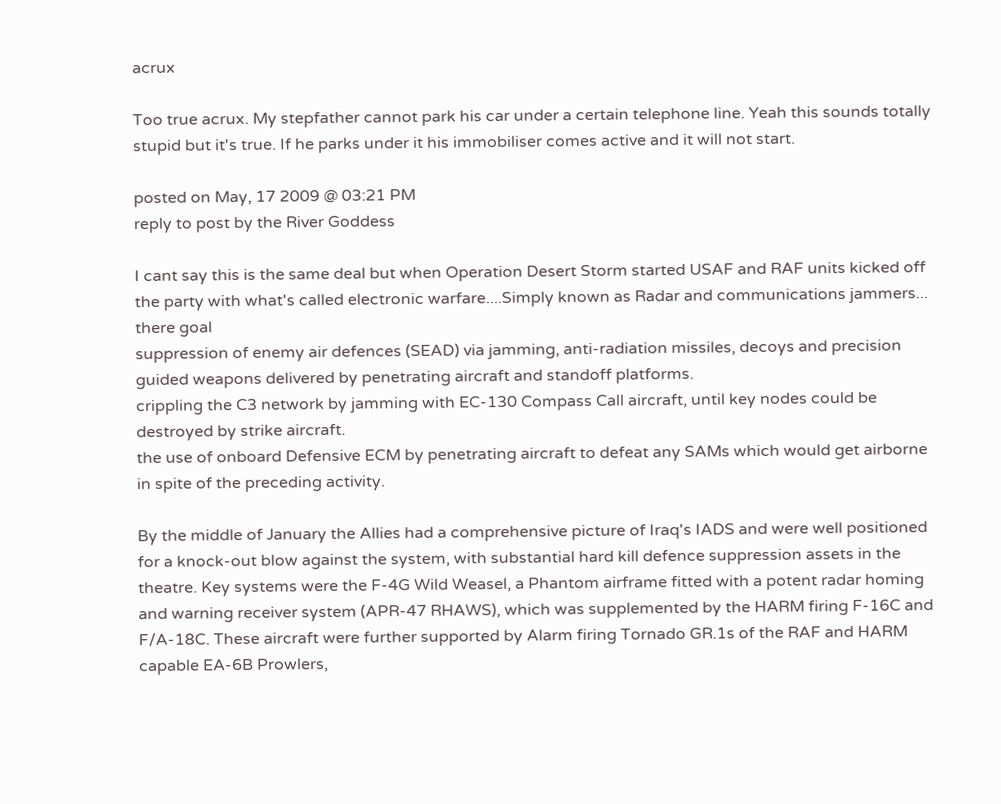acrux

Too true acrux. My stepfather cannot park his car under a certain telephone line. Yeah this sounds totally stupid but it's true. If he parks under it his immobiliser comes active and it will not start.

posted on May, 17 2009 @ 03:21 PM
reply to post by the River Goddess

I cant say this is the same deal but when Operation Desert Storm started USAF and RAF units kicked off the party with what's called electronic warfare....Simply known as Radar and communications jammers...
there goal
suppression of enemy air defences (SEAD) via jamming, anti-radiation missiles, decoys and precision guided weapons delivered by penetrating aircraft and standoff platforms.
crippling the C3 network by jamming with EC-130 Compass Call aircraft, until key nodes could be destroyed by strike aircraft.
the use of onboard Defensive ECM by penetrating aircraft to defeat any SAMs which would get airborne in spite of the preceding activity.

By the middle of January the Allies had a comprehensive picture of Iraq's IADS and were well positioned for a knock-out blow against the system, with substantial hard kill defence suppression assets in the theatre. Key systems were the F-4G Wild Weasel, a Phantom airframe fitted with a potent radar homing and warning receiver system (APR-47 RHAWS), which was supplemented by the HARM firing F-16C and F/A-18C. These aircraft were further supported by Alarm firing Tornado GR.1s of the RAF and HARM capable EA-6B Prowlers,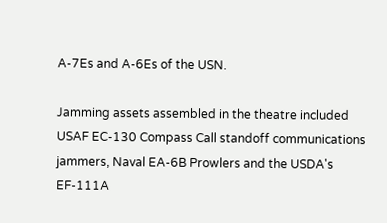A-7Es and A-6Es of the USN.

Jamming assets assembled in the theatre included USAF EC-130 Compass Call standoff communications jammers, Naval EA-6B Prowlers and the USDA's EF-111A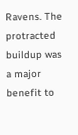Ravens. The protracted buildup was a major benefit to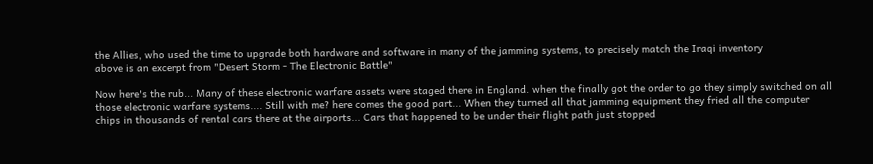the Allies, who used the time to upgrade both hardware and software in many of the jamming systems, to precisely match the Iraqi inventory
above is an excerpt from "Desert Storm - The Electronic Battle"

Now here's the rub... Many of these electronic warfare assets were staged there in England. when the finally got the order to go they simply switched on all those electronic warfare systems.... Still with me? here comes the good part... When they turned all that jamming equipment they fried all the computer chips in thousands of rental cars there at the airports... Cars that happened to be under their flight path just stopped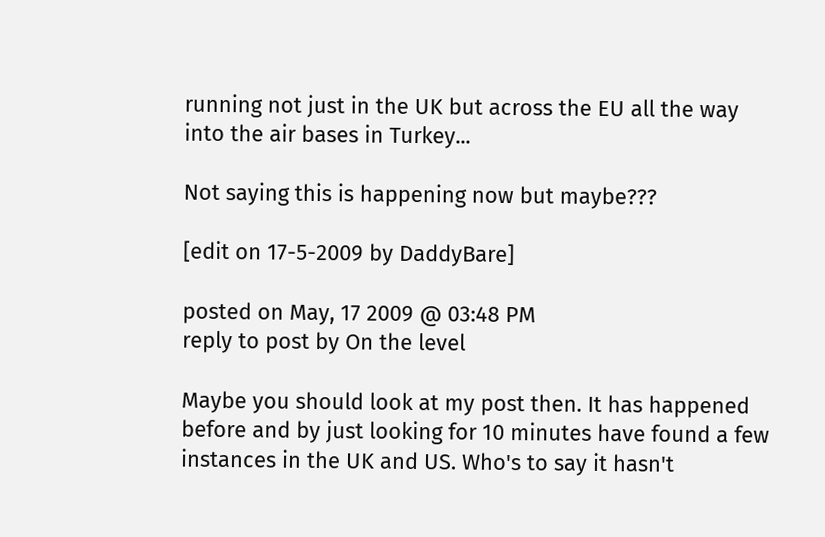running not just in the UK but across the EU all the way into the air bases in Turkey...

Not saying this is happening now but maybe???

[edit on 17-5-2009 by DaddyBare]

posted on May, 17 2009 @ 03:48 PM
reply to post by On the level

Maybe you should look at my post then. It has happened before and by just looking for 10 minutes have found a few instances in the UK and US. Who's to say it hasn't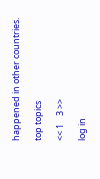happened in other countries.

top topics

<< 1    3 >>

log in